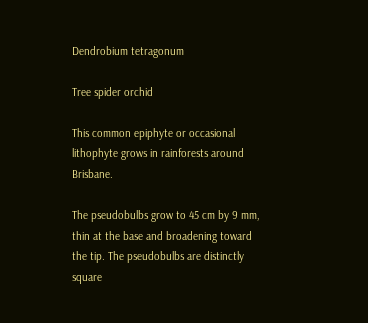Dendrobium tetragonum

Tree spider orchid

This common epiphyte or occasional lithophyte grows in rainforests around Brisbane.

The pseudobulbs grow to 45 cm by 9 mm, thin at the base and broadening toward the tip. The pseudobulbs are distinctly square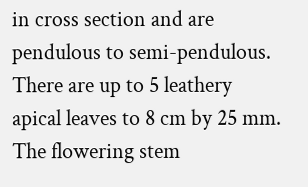in cross section and are pendulous to semi-pendulous. There are up to 5 leathery apical leaves to 8 cm by 25 mm. The flowering stem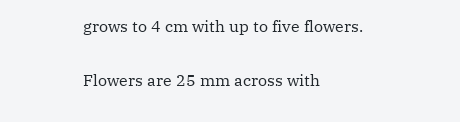grows to 4 cm with up to five flowers.

Flowers are 25 mm across with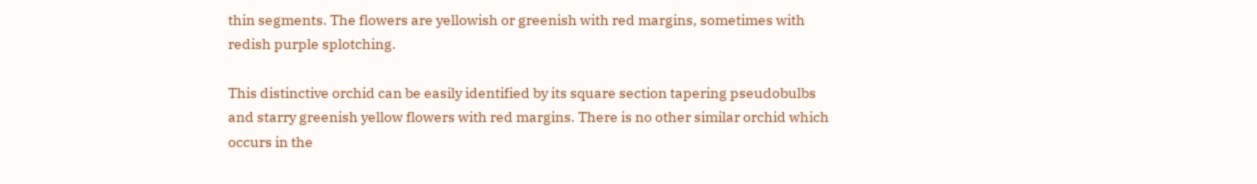thin segments. The flowers are yellowish or greenish with red margins, sometimes with redish purple splotching.

This distinctive orchid can be easily identified by its square section tapering pseudobulbs and starry greenish yellow flowers with red margins. There is no other similar orchid which occurs in the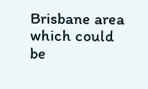Brisbane area which could be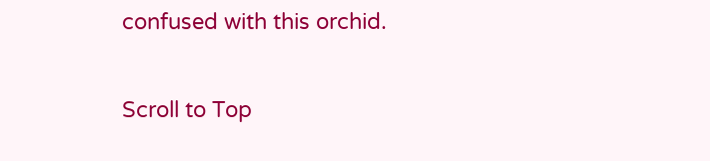confused with this orchid.

Scroll to Top